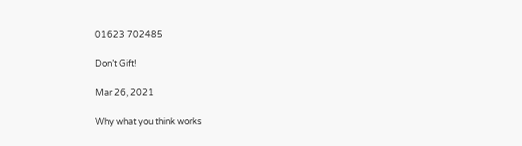01623 702485

Don’t Gift!

Mar 26, 2021

Why what you think works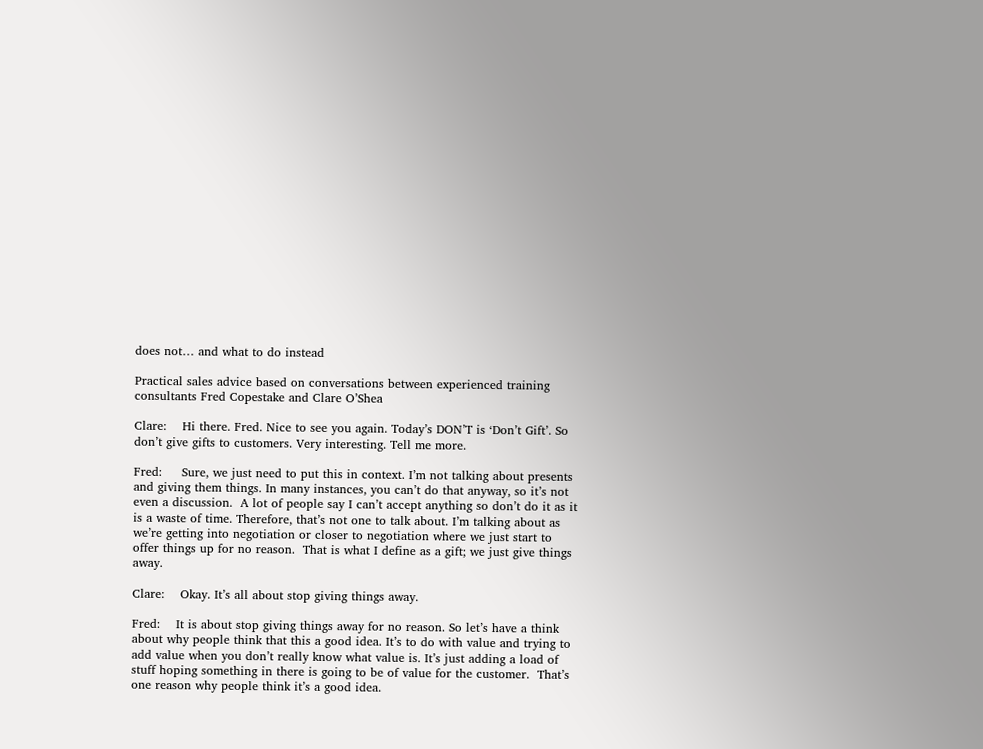does not… and what to do instead

Practical sales advice based on conversations between experienced training consultants Fred Copestake and Clare O’Shea

Clare:    Hi there. Fred. Nice to see you again. Today’s DON’T is ‘Don’t Gift’. So don’t give gifts to customers. Very interesting. Tell me more.

Fred:     Sure, we just need to put this in context. I’m not talking about presents and giving them things. In many instances, you can’t do that anyway, so it’s not even a discussion.  A lot of people say I can’t accept anything so don’t do it as it is a waste of time. Therefore, that’s not one to talk about. I’m talking about as we’re getting into negotiation or closer to negotiation where we just start to offer things up for no reason.  That is what I define as a gift; we just give things away.

Clare:    Okay. It’s all about stop giving things away.

Fred:    It is about stop giving things away for no reason. So let’s have a think about why people think that this a good idea. It’s to do with value and trying to add value when you don’t really know what value is. It’s just adding a load of stuff hoping something in there is going to be of value for the customer.  That’s one reason why people think it’s a good idea.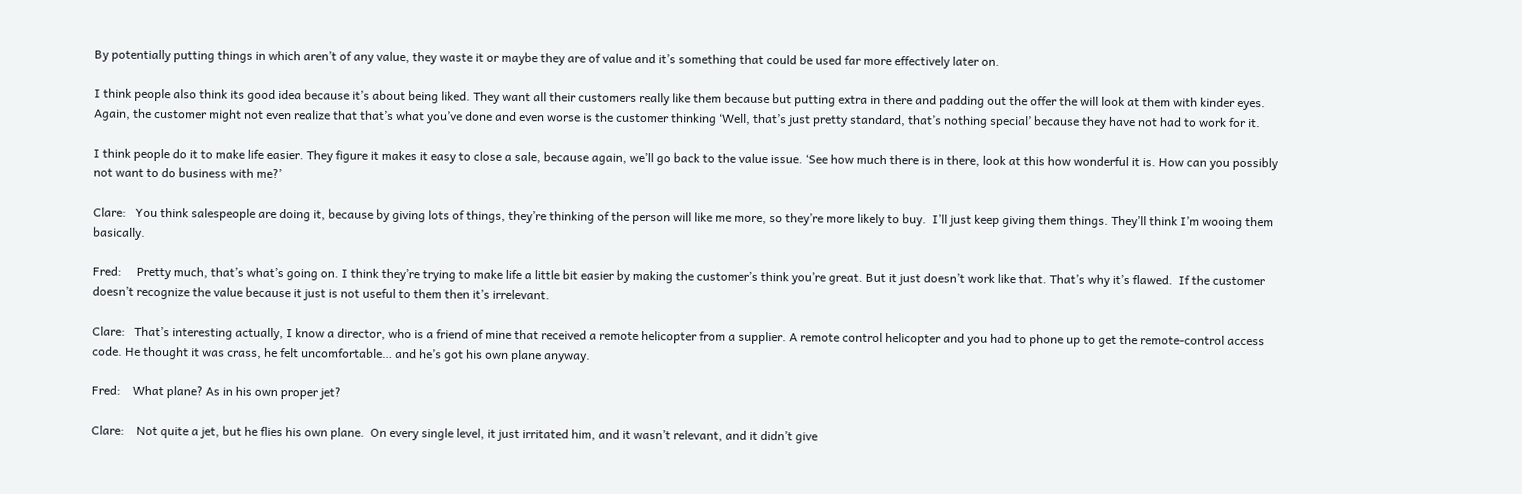By potentially putting things in which aren’t of any value, they waste it or maybe they are of value and it’s something that could be used far more effectively later on.

I think people also think its good idea because it’s about being liked. They want all their customers really like them because but putting extra in there and padding out the offer the will look at them with kinder eyes. Again, the customer might not even realize that that’s what you’ve done and even worse is the customer thinking ‘Well, that’s just pretty standard, that’s nothing special’ because they have not had to work for it.

I think people do it to make life easier. They figure it makes it easy to close a sale, because again, we’ll go back to the value issue. ‘See how much there is in there, look at this how wonderful it is. How can you possibly not want to do business with me?’

Clare:   You think salespeople are doing it, because by giving lots of things, they’re thinking of the person will like me more, so they’re more likely to buy.  I’ll just keep giving them things. They’ll think I’m wooing them basically.

Fred:     Pretty much, that’s what’s going on. I think they’re trying to make life a little bit easier by making the customer’s think you’re great. But it just doesn’t work like that. That’s why it’s flawed.  If the customer doesn’t recognize the value because it just is not useful to them then it’s irrelevant.

Clare:   That’s interesting actually, I know a director, who is a friend of mine that received a remote helicopter from a supplier. A remote control helicopter and you had to phone up to get the remote-control access code. He thought it was crass, he felt uncomfortable… and he’s got his own plane anyway.

Fred:    What plane? As in his own proper jet?

Clare:    Not quite a jet, but he flies his own plane.  On every single level, it just irritated him, and it wasn’t relevant, and it didn’t give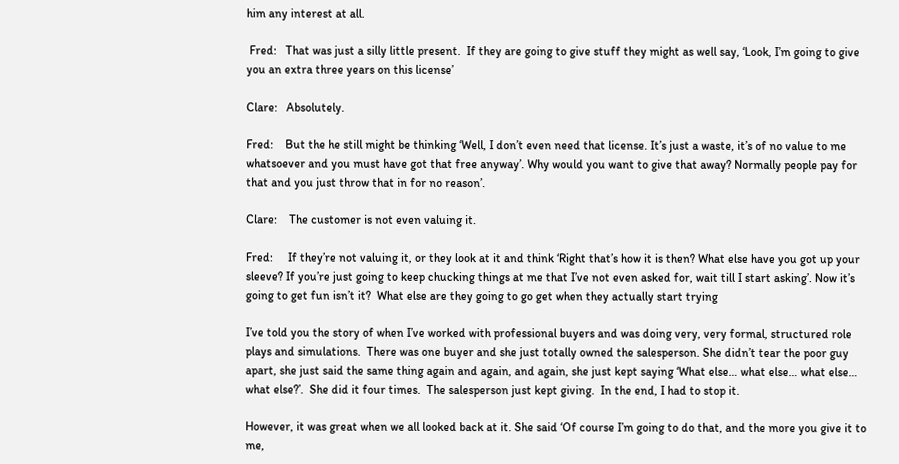him any interest at all.

 Fred:   That was just a silly little present.  If they are going to give stuff they might as well say, ‘Look, I’m going to give you an extra three years on this license’

Clare:   Absolutely.

Fred:    But the he still might be thinking ‘Well, I don’t even need that license. It’s just a waste, it’s of no value to me whatsoever and you must have got that free anyway’. Why would you want to give that away? Normally people pay for that and you just throw that in for no reason’.

Clare:    The customer is not even valuing it.

Fred:     If they’re not valuing it, or they look at it and think ‘Right that’s how it is then? What else have you got up your sleeve? If you’re just going to keep chucking things at me that I’ve not even asked for, wait till I start asking’. Now it’s going to get fun isn’t it?  What else are they going to go get when they actually start trying

I’ve told you the story of when I’ve worked with professional buyers and was doing very, very formal, structured role plays and simulations.  There was one buyer and she just totally owned the salesperson. She didn’t tear the poor guy apart, she just said the same thing again and again, and again, she just kept saying ‘What else… what else… what else… what else?’.  She did it four times.  The salesperson just kept giving.  In the end, I had to stop it.

However, it was great when we all looked back at it. She said ‘Of course I’m going to do that, and the more you give it to me,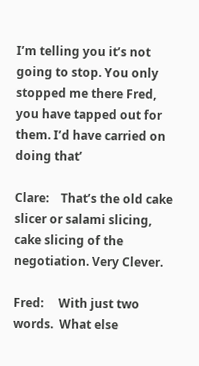I’m telling you it’s not going to stop. You only stopped me there Fred, you have tapped out for them. I’d have carried on doing that’

Clare:    That’s the old cake slicer or salami slicing, cake slicing of the negotiation. Very Clever.

Fred:     With just two words.  What else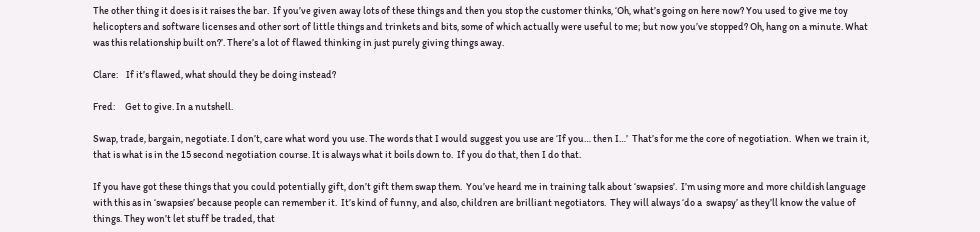The other thing it does is it raises the bar.  If you’ve given away lots of these things and then you stop the customer thinks, ‘Oh, what’s going on here now? You used to give me toy helicopters and software licenses and other sort of little things and trinkets and bits, some of which actually were useful to me; but now you’ve stopped? Oh, hang on a minute. What was this relationship built on?’. There’s a lot of flawed thinking in just purely giving things away.

Clare:    If it’s flawed, what should they be doing instead?

Fred:     Get to give. In a nutshell.

Swap, trade, bargain, negotiate. I don’t, care what word you use. The words that I would suggest you use are ‘If you… then I…’  That’s for me the core of negotiation.  When we train it, that is what is in the 15 second negotiation course. It is always what it boils down to.  If you do that, then I do that.

If you have got these things that you could potentially gift, don’t gift them swap them.  You’ve heard me in training talk about ‘swapsies’.  I’m using more and more childish language with this as in ‘swapsies’ because people can remember it.  It’s kind of funny, and also, children are brilliant negotiators.  They will always ‘do a  swapsy’ as they’ll know the value of things. They won’t let stuff be traded, that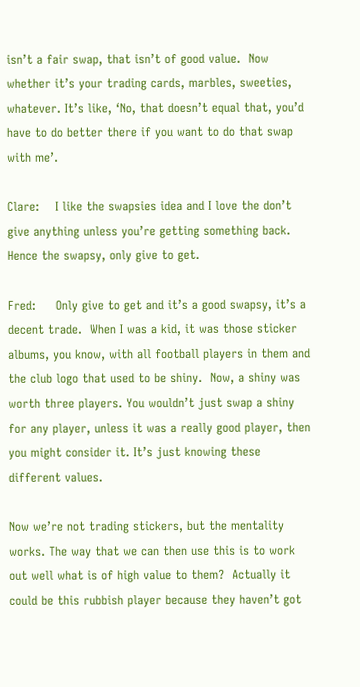isn’t a fair swap, that isn’t of good value.  Now whether it’s your trading cards, marbles, sweeties, whatever. It’s like, ‘No, that doesn’t equal that, you’d have to do better there if you want to do that swap with me’.

Clare:    I like the swapsies idea and I love the don’t give anything unless you’re getting something back. Hence the swapsy, only give to get.

Fred:     Only give to get and it’s a good swapsy, it’s a decent trade.  When I was a kid, it was those sticker albums, you know, with all football players in them and the club logo that used to be shiny.  Now, a shiny was worth three players. You wouldn’t just swap a shiny for any player, unless it was a really good player, then you might consider it. It’s just knowing these different values.

Now we’re not trading stickers, but the mentality works. The way that we can then use this is to work out well what is of high value to them?  Actually it could be this rubbish player because they haven’t got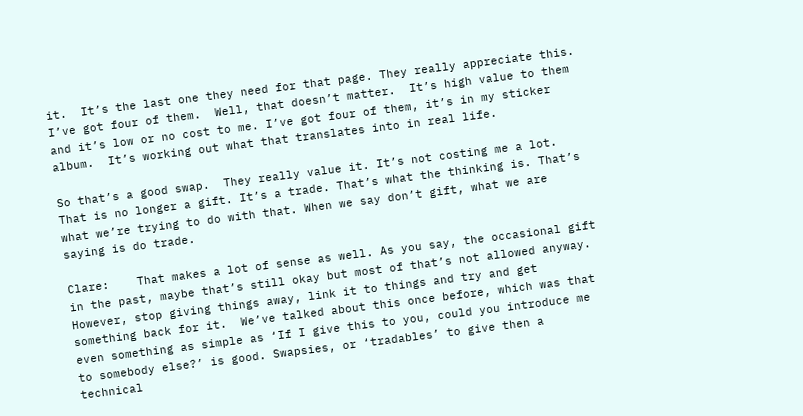it.  It’s the last one they need for that page. They really appreciate this. I’ve got four of them.  Well, that doesn’t matter.  It’s high value to them and it’s low or no cost to me. I’ve got four of them, it’s in my sticker album.  It’s working out what that translates into in real life.

So that’s a good swap.  They really value it. It’s not costing me a lot. That is no longer a gift. It’s a trade. That’s what the thinking is. That’s what we’re trying to do with that. When we say don’t gift, what we are saying is do trade.

Clare:    That makes a lot of sense as well. As you say, the occasional gift in the past, maybe that’s still okay but most of that’s not allowed anyway.  However, stop giving things away, link it to things and try and get something back for it.  We’ve talked about this once before, which was that even something as simple as ‘If I give this to you, could you introduce me to somebody else?’ is good. Swapsies, or ‘tradables’ to give then a technical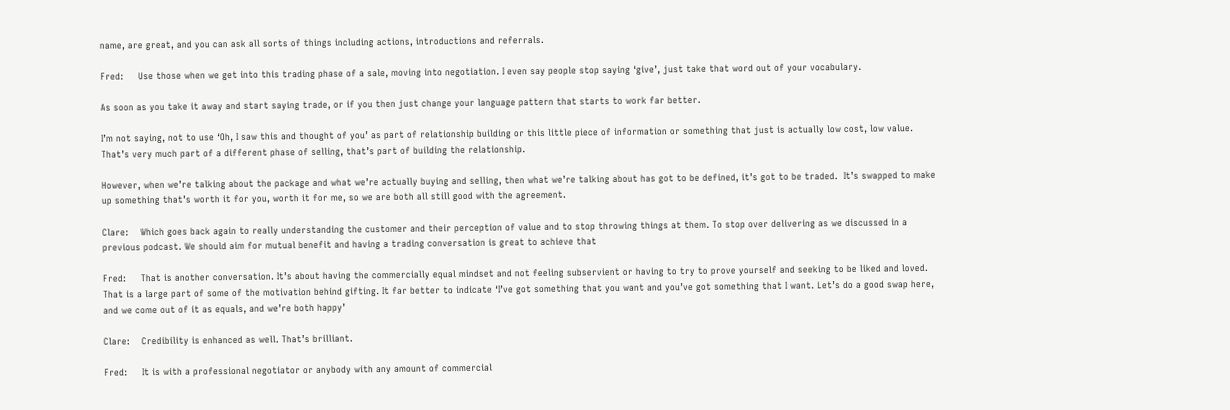name, are great, and you can ask all sorts of things including actions, introductions and referrals.

Fred:     Use those when we get into this trading phase of a sale, moving into negotiation. I even say people stop saying ‘give’, just take that word out of your vocabulary.

As soon as you take it away and start saying trade, or if you then just change your language pattern that starts to work far better.

I’m not saying, not to use ‘Oh, I saw this and thought of you’ as part of relationship building or this little piece of information or something that just is actually low cost, low value. That’s very much part of a different phase of selling, that’s part of building the relationship.

However, when we’re talking about the package and what we’re actually buying and selling, then what we’re talking about has got to be defined, it’s got to be traded.  It’s swapped to make up something that’s worth it for you, worth it for me, so we are both all still good with the agreement.

Clare:    Which goes back again to really understanding the customer and their perception of value and to stop throwing things at them. To stop over delivering as we discussed in a previous podcast. We should aim for mutual benefit and having a trading conversation is great to achieve that

Fred:     That is another conversation. It’s about having the commercially equal mindset and not feeling subservient or having to try to prove yourself and seeking to be liked and loved. That is a large part of some of the motivation behind gifting. It far better to indicate ‘I’ve got something that you want and you’ve got something that I want. Let’s do a good swap here, and we come out of it as equals, and we’re both happy’

Clare:    Credibility is enhanced as well. That’s brilliant.

Fred:     It is with a professional negotiator or anybody with any amount of commercial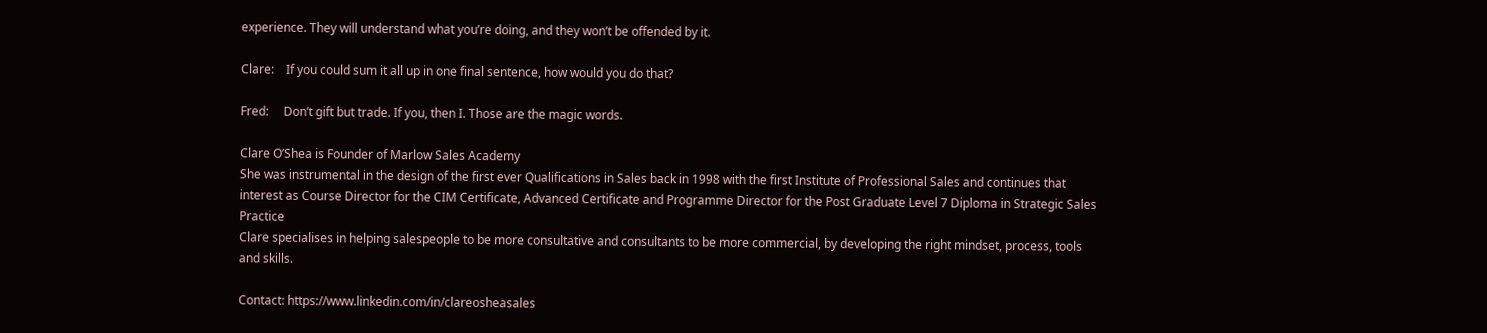experience. They will understand what you’re doing, and they won’t be offended by it.

Clare:    If you could sum it all up in one final sentence, how would you do that?

Fred:     Don’t gift but trade. If you, then I. Those are the magic words.

Clare O’Shea is Founder of Marlow Sales Academy
She was instrumental in the design of the first ever Qualifications in Sales back in 1998 with the first Institute of Professional Sales and continues that interest as Course Director for the CIM Certificate, Advanced Certificate and Programme Director for the Post Graduate Level 7 Diploma in Strategic Sales Practice
Clare specialises in helping salespeople to be more consultative and consultants to be more commercial, by developing the right mindset, process, tools and skills.

Contact: https://www.linkedin.com/in/clareosheasales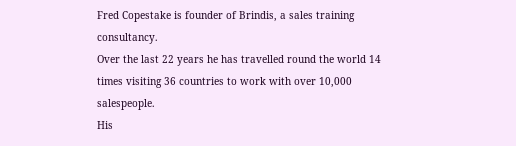Fred Copestake is founder of Brindis, a sales training consultancy.
Over the last 22 years he has travelled round the world 14 times visiting 36 countries to work with over 10,000 salespeople.
His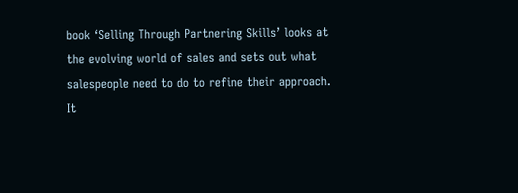book ‘Selling Through Partnering Skills’ looks at the evolving world of sales and sets out what salespeople need to do to refine their approach. It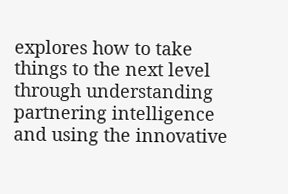explores how to take things to the next level through understanding partnering intelligence and using the innovative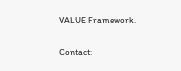VALUE Framework.

Contact: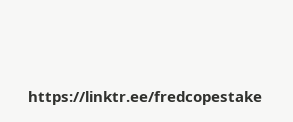https://linktr.ee/fredcopestake